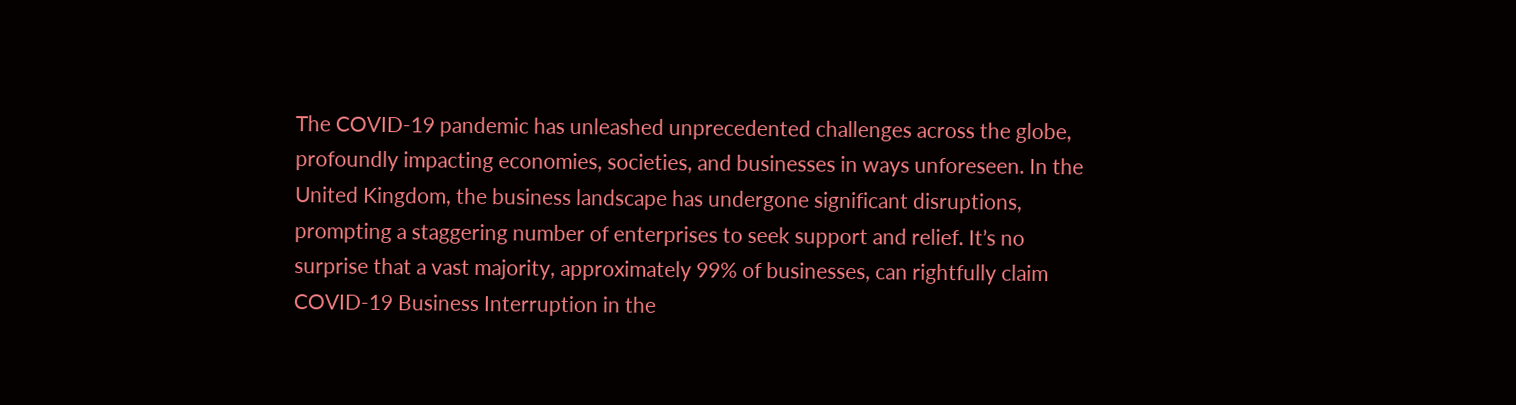The COVID-19 pandemic has unleashed unprecedented challenges across the globe, profoundly impacting economies, societies, and businesses in ways unforeseen. In the United Kingdom, the business landscape has undergone significant disruptions, prompting a staggering number of enterprises to seek support and relief. It’s no surprise that a vast majority, approximately 99% of businesses, can rightfully claim COVID-19 Business Interruption in the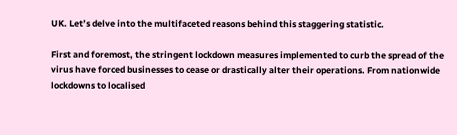UK. Let’s delve into the multifaceted reasons behind this staggering statistic.

First and foremost, the stringent lockdown measures implemented to curb the spread of the virus have forced businesses to cease or drastically alter their operations. From nationwide lockdowns to localised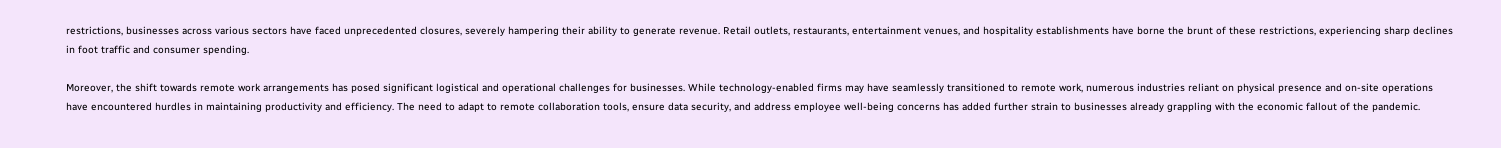restrictions, businesses across various sectors have faced unprecedented closures, severely hampering their ability to generate revenue. Retail outlets, restaurants, entertainment venues, and hospitality establishments have borne the brunt of these restrictions, experiencing sharp declines in foot traffic and consumer spending.

Moreover, the shift towards remote work arrangements has posed significant logistical and operational challenges for businesses. While technology-enabled firms may have seamlessly transitioned to remote work, numerous industries reliant on physical presence and on-site operations have encountered hurdles in maintaining productivity and efficiency. The need to adapt to remote collaboration tools, ensure data security, and address employee well-being concerns has added further strain to businesses already grappling with the economic fallout of the pandemic.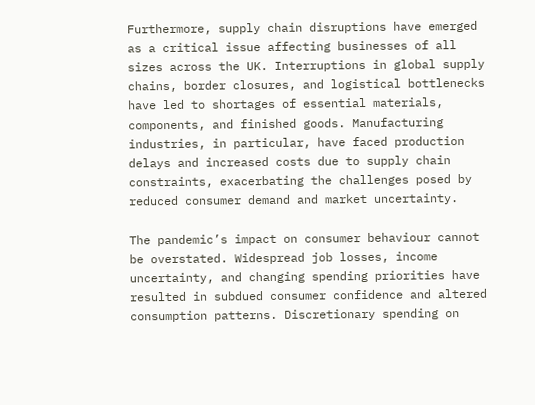Furthermore, supply chain disruptions have emerged as a critical issue affecting businesses of all sizes across the UK. Interruptions in global supply chains, border closures, and logistical bottlenecks have led to shortages of essential materials, components, and finished goods. Manufacturing industries, in particular, have faced production delays and increased costs due to supply chain constraints, exacerbating the challenges posed by reduced consumer demand and market uncertainty.

The pandemic’s impact on consumer behaviour cannot be overstated. Widespread job losses, income uncertainty, and changing spending priorities have resulted in subdued consumer confidence and altered consumption patterns. Discretionary spending on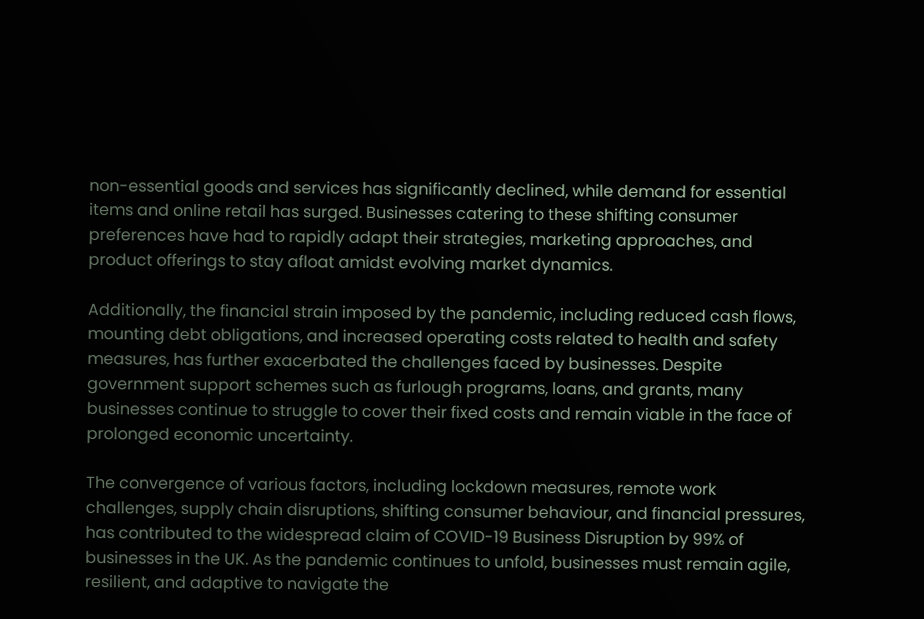non-essential goods and services has significantly declined, while demand for essential items and online retail has surged. Businesses catering to these shifting consumer preferences have had to rapidly adapt their strategies, marketing approaches, and product offerings to stay afloat amidst evolving market dynamics.

Additionally, the financial strain imposed by the pandemic, including reduced cash flows, mounting debt obligations, and increased operating costs related to health and safety measures, has further exacerbated the challenges faced by businesses. Despite government support schemes such as furlough programs, loans, and grants, many businesses continue to struggle to cover their fixed costs and remain viable in the face of prolonged economic uncertainty.

The convergence of various factors, including lockdown measures, remote work challenges, supply chain disruptions, shifting consumer behaviour, and financial pressures, has contributed to the widespread claim of COVID-19 Business Disruption by 99% of businesses in the UK. As the pandemic continues to unfold, businesses must remain agile, resilient, and adaptive to navigate the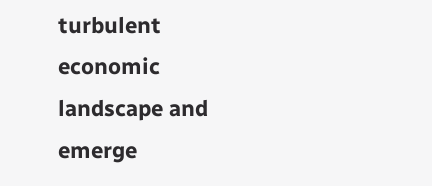turbulent economic landscape and emerge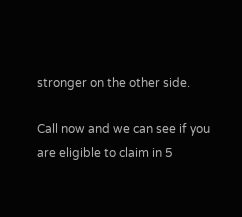stronger on the other side.

Call now and we can see if you are eligible to claim in 5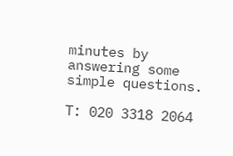minutes by answering some simple questions.

T: 020 3318 2064